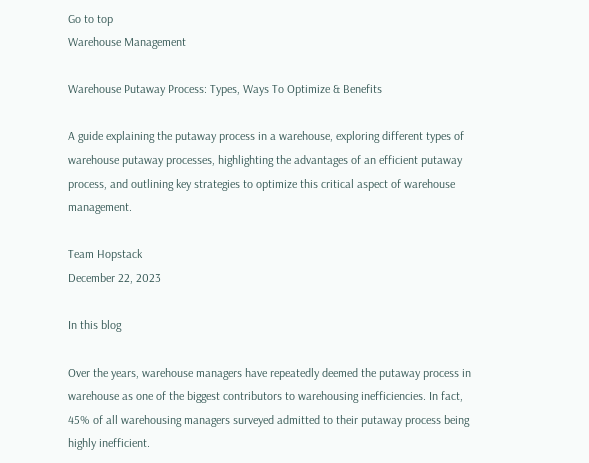Go to top
Warehouse Management

Warehouse Putaway Process: Types, Ways To Optimize & Benefits

A guide explaining the putaway process in a warehouse, exploring different types of warehouse putaway processes, highlighting the advantages of an efficient putaway process, and outlining key strategies to optimize this critical aspect of warehouse management.

Team Hopstack
December 22, 2023

In this blog

Over the years, warehouse managers have repeatedly deemed the putaway process in warehouse as one of the biggest contributors to warehousing inefficiencies. In fact, 45% of all warehousing managers surveyed admitted to their putaway process being highly inefficient.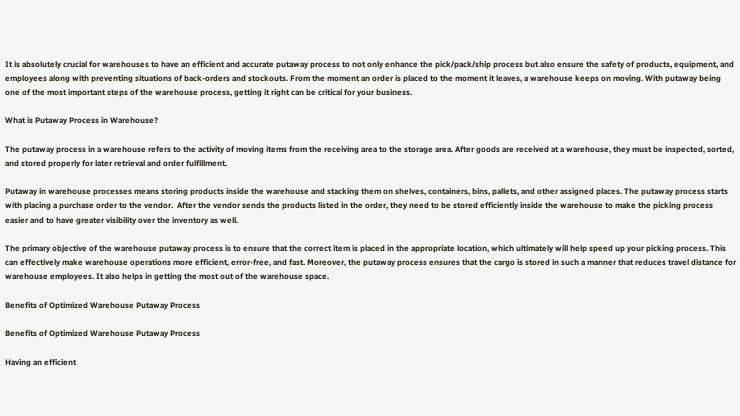It is absolutely crucial for warehouses to have an efficient and accurate putaway process to not only enhance the pick/pack/ship process but also ensure the safety of products, equipment, and employees along with preventing situations of back-orders and stockouts. From the moment an order is placed to the moment it leaves, a warehouse keeps on moving. With putaway being one of the most important steps of the warehouse process, getting it right can be critical for your business.

What is Putaway Process in Warehouse?

The putaway process in a warehouse refers to the activity of moving items from the receiving area to the storage area. After goods are received at a warehouse, they must be inspected, sorted, and stored properly for later retrieval and order fulfillment.

Putaway in warehouse processes means storing products inside the warehouse and stacking them on shelves, containers, bins, pallets, and other assigned places. The putaway process starts with placing a purchase order to the vendor.  After the vendor sends the products listed in the order, they need to be stored efficiently inside the warehouse to make the picking process easier and to have greater visibility over the inventory as well.

The primary objective of the warehouse putaway process is to ensure that the correct item is placed in the appropriate location, which ultimately will help speed up your picking process. This can effectively make warehouse operations more efficient, error-free, and fast. Moreover, the putaway process ensures that the cargo is stored in such a manner that reduces travel distance for warehouse employees. It also helps in getting the most out of the warehouse space.

Benefits of Optimized Warehouse Putaway Process

Benefits of Optimized Warehouse Putaway Process

Having an efficient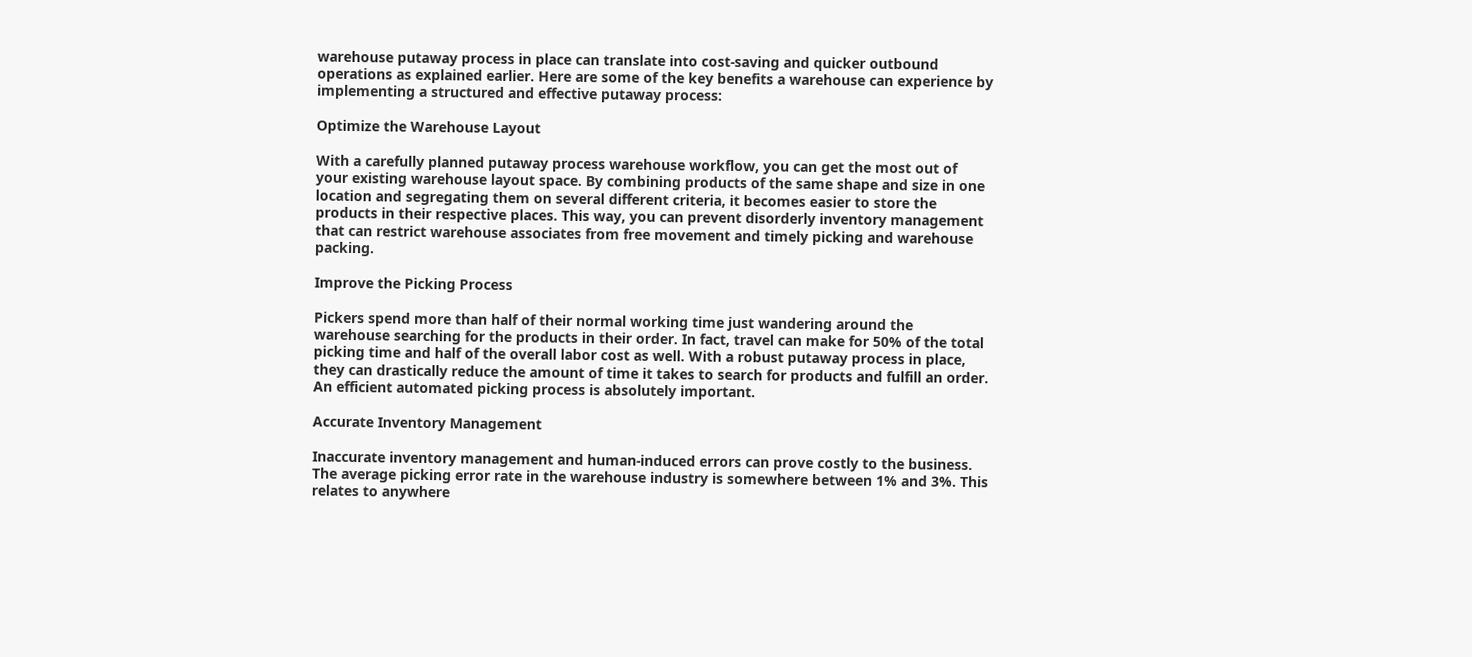warehouse putaway process in place can translate into cost-saving and quicker outbound operations as explained earlier. Here are some of the key benefits a warehouse can experience by implementing a structured and effective putaway process:

Optimize the Warehouse Layout

With a carefully planned putaway process warehouse workflow, you can get the most out of your existing warehouse layout space. By combining products of the same shape and size in one location and segregating them on several different criteria, it becomes easier to store the products in their respective places. This way, you can prevent disorderly inventory management that can restrict warehouse associates from free movement and timely picking and warehouse packing.

Improve the Picking Process

Pickers spend more than half of their normal working time just wandering around the warehouse searching for the products in their order. In fact, travel can make for 50% of the total picking time and half of the overall labor cost as well. With a robust putaway process in place, they can drastically reduce the amount of time it takes to search for products and fulfill an order. An efficient automated picking process is absolutely important.

Accurate Inventory Management

Inaccurate inventory management and human-induced errors can prove costly to the business. The average picking error rate in the warehouse industry is somewhere between 1% and 3%. This relates to anywhere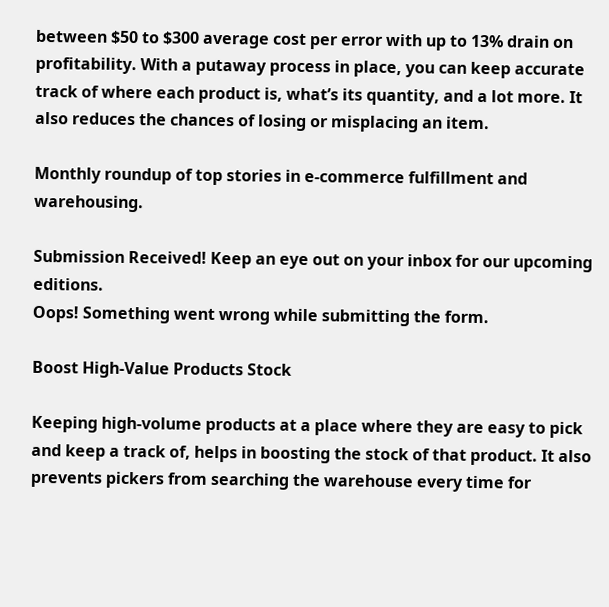between $50 to $300 average cost per error with up to 13% drain on profitability. With a putaway process in place, you can keep accurate track of where each product is, what’s its quantity, and a lot more. It also reduces the chances of losing or misplacing an item.

Monthly roundup of top stories in e-commerce fulfillment and warehousing.

Submission Received! Keep an eye out on your inbox for our upcoming editions.
Oops! Something went wrong while submitting the form.

Boost High-Value Products Stock

Keeping high-volume products at a place where they are easy to pick and keep a track of, helps in boosting the stock of that product. It also prevents pickers from searching the warehouse every time for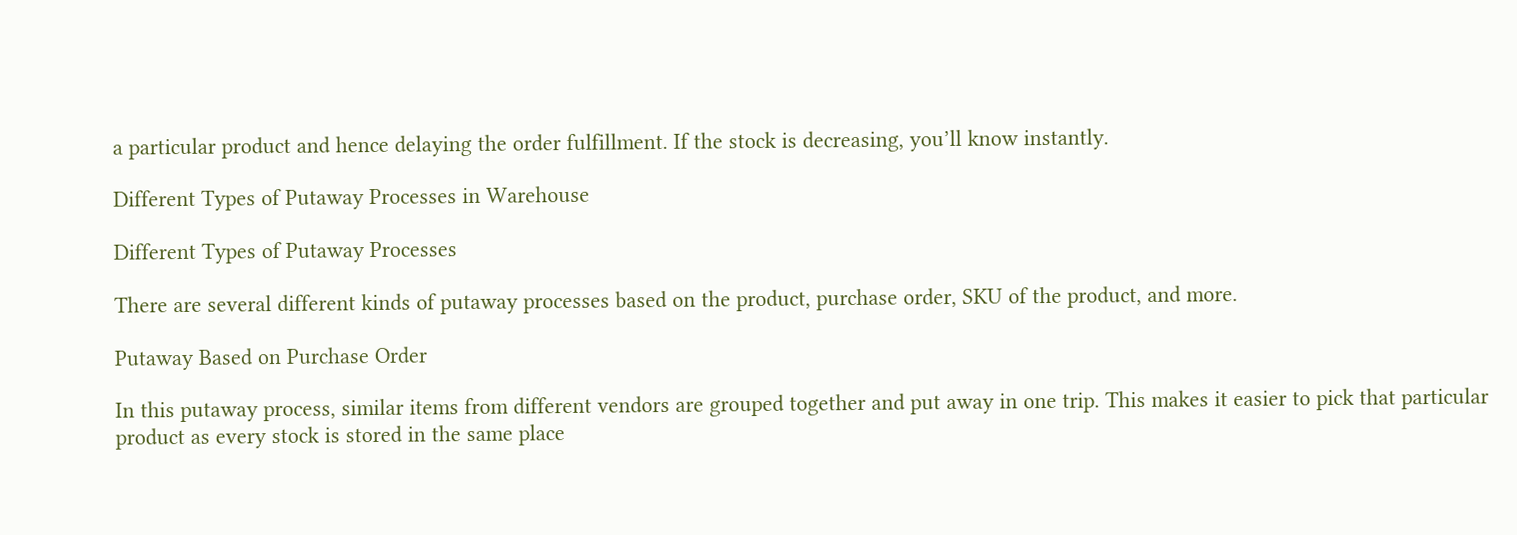a particular product and hence delaying the order fulfillment. If the stock is decreasing, you’ll know instantly.

Different Types of Putaway Processes in Warehouse

Different Types of Putaway Processes

There are several different kinds of putaway processes based on the product, purchase order, SKU of the product, and more.

Putaway Based on Purchase Order

In this putaway process, similar items from different vendors are grouped together and put away in one trip. This makes it easier to pick that particular product as every stock is stored in the same place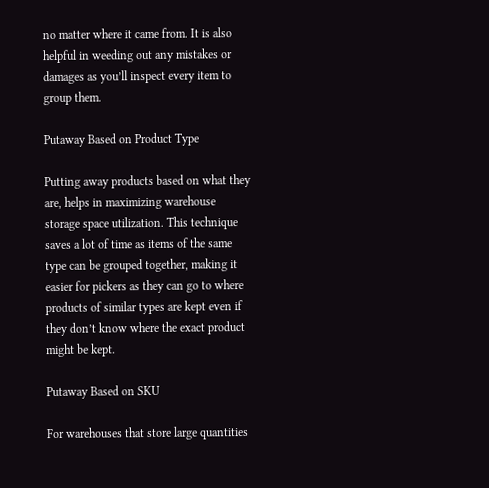no matter where it came from. It is also helpful in weeding out any mistakes or damages as you’ll inspect every item to group them.

Putaway Based on Product Type

Putting away products based on what they are, helps in maximizing warehouse storage space utilization. This technique saves a lot of time as items of the same type can be grouped together, making it easier for pickers as they can go to where products of similar types are kept even if they don’t know where the exact product might be kept.

Putaway Based on SKU

For warehouses that store large quantities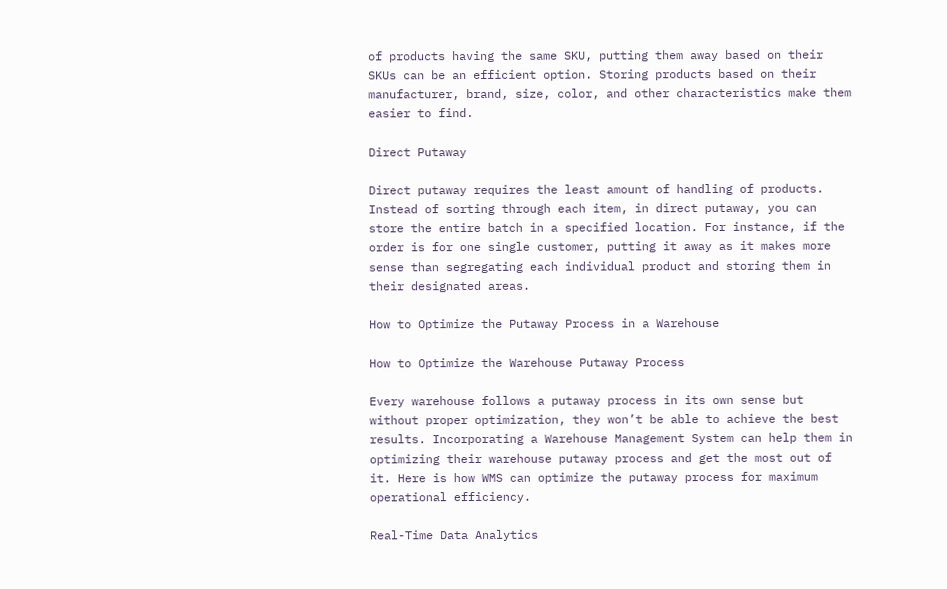of products having the same SKU, putting them away based on their SKUs can be an efficient option. Storing products based on their manufacturer, brand, size, color, and other characteristics make them easier to find.

Direct Putaway

Direct putaway requires the least amount of handling of products. Instead of sorting through each item, in direct putaway, you can store the entire batch in a specified location. For instance, if the order is for one single customer, putting it away as it makes more sense than segregating each individual product and storing them in their designated areas.

How to Optimize the Putaway Process in a Warehouse

How to Optimize the Warehouse Putaway Process

Every warehouse follows a putaway process in its own sense but without proper optimization, they won’t be able to achieve the best results. Incorporating a Warehouse Management System can help them in optimizing their warehouse putaway process and get the most out of it. Here is how WMS can optimize the putaway process for maximum operational efficiency.

Real-Time Data Analytics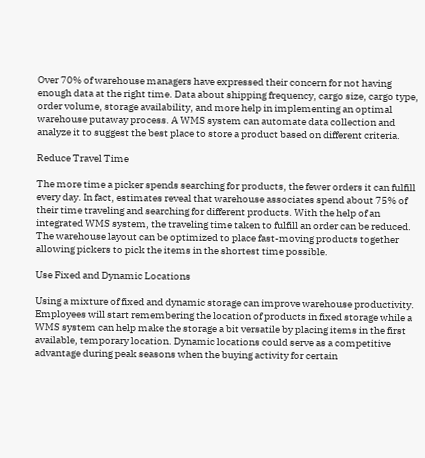Over 70% of warehouse managers have expressed their concern for not having enough data at the right time. Data about shipping frequency, cargo size, cargo type, order volume, storage availability, and more help in implementing an optimal warehouse putaway process. A WMS system can automate data collection and analyze it to suggest the best place to store a product based on different criteria.

Reduce Travel Time

The more time a picker spends searching for products, the fewer orders it can fulfill every day. In fact, estimates reveal that warehouse associates spend about 75% of their time traveling and searching for different products. With the help of an integrated WMS system, the traveling time taken to fulfill an order can be reduced. The warehouse layout can be optimized to place fast-moving products together allowing pickers to pick the items in the shortest time possible.

Use Fixed and Dynamic Locations

Using a mixture of fixed and dynamic storage can improve warehouse productivity. Employees will start remembering the location of products in fixed storage while a WMS system can help make the storage a bit versatile by placing items in the first available, temporary location. Dynamic locations could serve as a competitive advantage during peak seasons when the buying activity for certain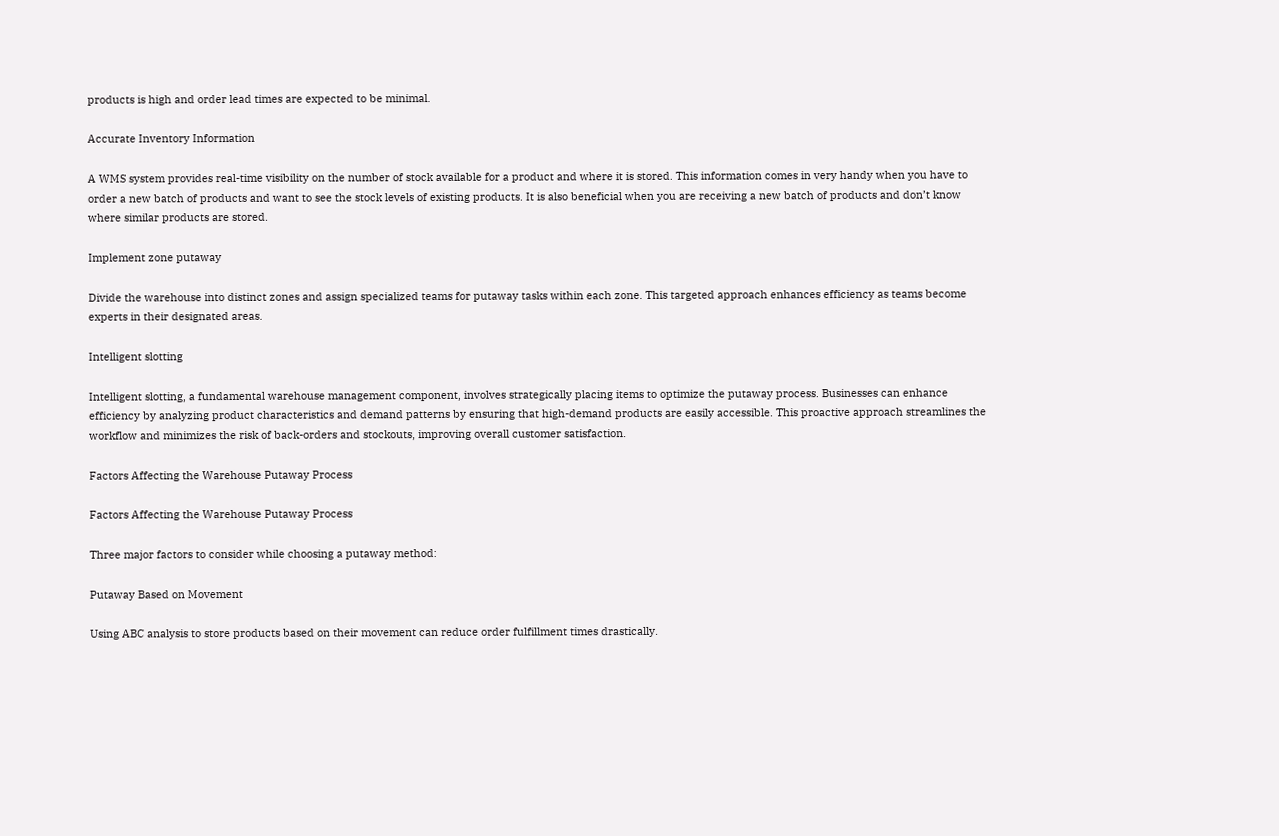products is high and order lead times are expected to be minimal.

Accurate Inventory Information

A WMS system provides real-time visibility on the number of stock available for a product and where it is stored. This information comes in very handy when you have to order a new batch of products and want to see the stock levels of existing products. It is also beneficial when you are receiving a new batch of products and don’t know where similar products are stored.

Implement zone putaway

Divide the warehouse into distinct zones and assign specialized teams for putaway tasks within each zone. This targeted approach enhances efficiency as teams become experts in their designated areas.

Intelligent slotting

Intelligent slotting, a fundamental warehouse management component, involves strategically placing items to optimize the putaway process. Businesses can enhance efficiency by analyzing product characteristics and demand patterns by ensuring that high-demand products are easily accessible. This proactive approach streamlines the workflow and minimizes the risk of back-orders and stockouts, improving overall customer satisfaction.

Factors Affecting the Warehouse Putaway Process

Factors Affecting the Warehouse Putaway Process

Three major factors to consider while choosing a putaway method:

Putaway Based on Movement

Using ABC analysis to store products based on their movement can reduce order fulfillment times drastically.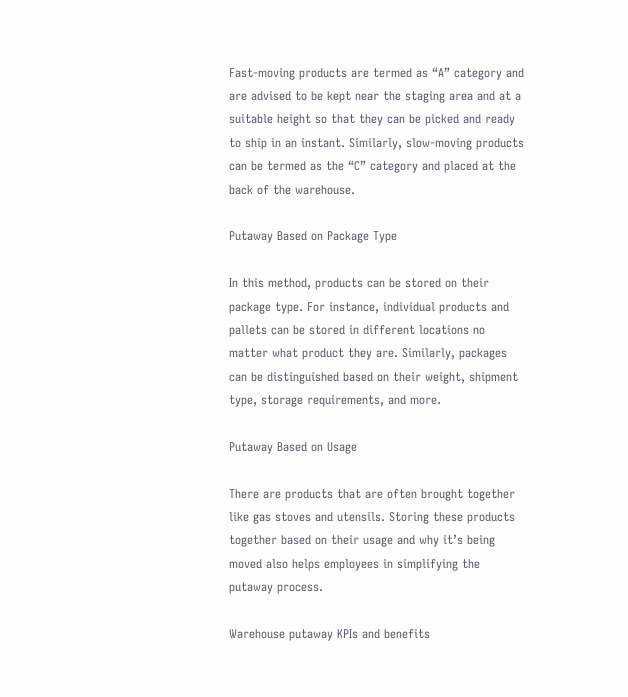Fast-moving products are termed as “A” category and are advised to be kept near the staging area and at a suitable height so that they can be picked and ready to ship in an instant. Similarly, slow-moving products can be termed as the “C” category and placed at the back of the warehouse.

Putaway Based on Package Type

In this method, products can be stored on their package type. For instance, individual products and pallets can be stored in different locations no matter what product they are. Similarly, packages can be distinguished based on their weight, shipment type, storage requirements, and more.

Putaway Based on Usage

There are products that are often brought together like gas stoves and utensils. Storing these products together based on their usage and why it’s being moved also helps employees in simplifying the putaway process.

Warehouse putaway KPIs and benefits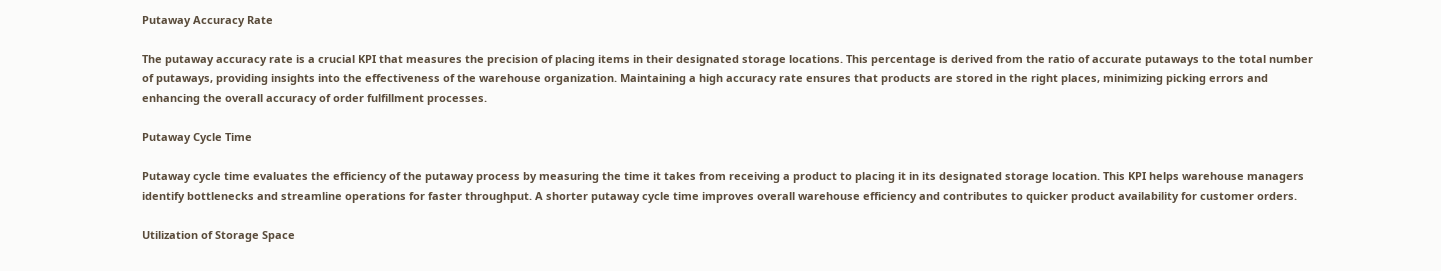Putaway Accuracy Rate

The putaway accuracy rate is a crucial KPI that measures the precision of placing items in their designated storage locations. This percentage is derived from the ratio of accurate putaways to the total number of putaways, providing insights into the effectiveness of the warehouse organization. Maintaining a high accuracy rate ensures that products are stored in the right places, minimizing picking errors and enhancing the overall accuracy of order fulfillment processes.

Putaway Cycle Time

Putaway cycle time evaluates the efficiency of the putaway process by measuring the time it takes from receiving a product to placing it in its designated storage location. This KPI helps warehouse managers identify bottlenecks and streamline operations for faster throughput. A shorter putaway cycle time improves overall warehouse efficiency and contributes to quicker product availability for customer orders.

Utilization of Storage Space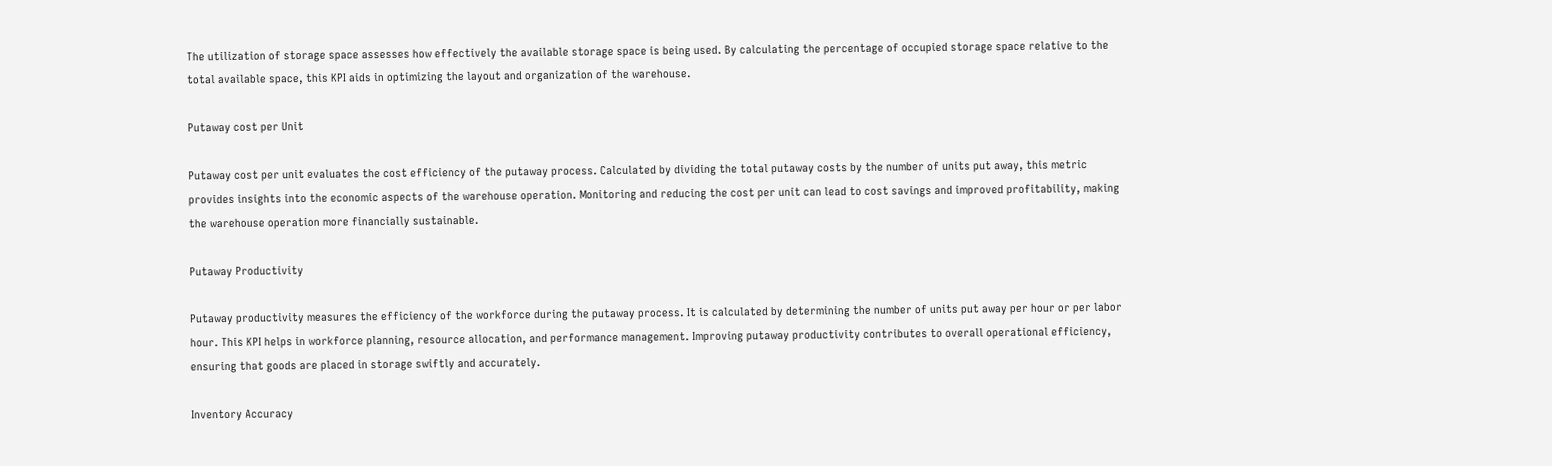The utilization of storage space assesses how effectively the available storage space is being used. By calculating the percentage of occupied storage space relative to the total available space, this KPI aids in optimizing the layout and organization of the warehouse.

Putaway cost per Unit

Putaway cost per unit evaluates the cost efficiency of the putaway process. Calculated by dividing the total putaway costs by the number of units put away, this metric provides insights into the economic aspects of the warehouse operation. Monitoring and reducing the cost per unit can lead to cost savings and improved profitability, making the warehouse operation more financially sustainable.

Putaway Productivity

Putaway productivity measures the efficiency of the workforce during the putaway process. It is calculated by determining the number of units put away per hour or per labor hour. This KPI helps in workforce planning, resource allocation, and performance management. Improving putaway productivity contributes to overall operational efficiency, ensuring that goods are placed in storage swiftly and accurately.

Inventory Accuracy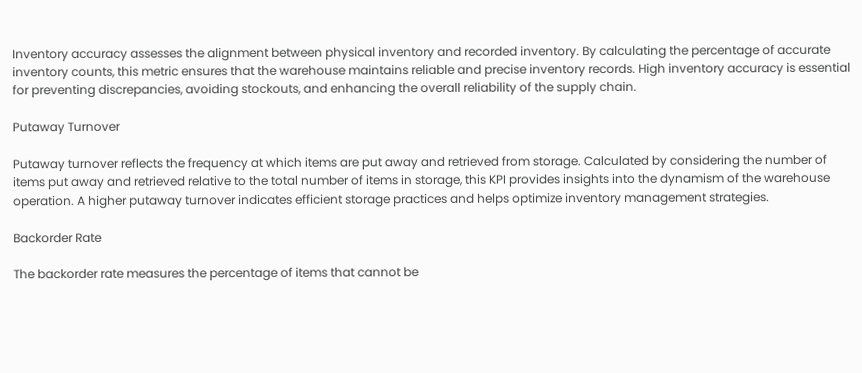Inventory accuracy assesses the alignment between physical inventory and recorded inventory. By calculating the percentage of accurate inventory counts, this metric ensures that the warehouse maintains reliable and precise inventory records. High inventory accuracy is essential for preventing discrepancies, avoiding stockouts, and enhancing the overall reliability of the supply chain.

Putaway Turnover

Putaway turnover reflects the frequency at which items are put away and retrieved from storage. Calculated by considering the number of items put away and retrieved relative to the total number of items in storage, this KPI provides insights into the dynamism of the warehouse operation. A higher putaway turnover indicates efficient storage practices and helps optimize inventory management strategies.

Backorder Rate

The backorder rate measures the percentage of items that cannot be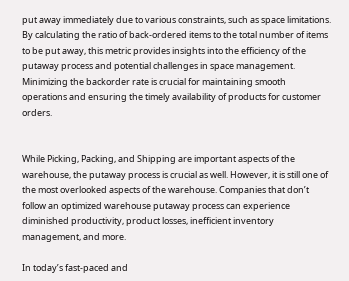put away immediately due to various constraints, such as space limitations. By calculating the ratio of back-ordered items to the total number of items to be put away, this metric provides insights into the efficiency of the putaway process and potential challenges in space management. Minimizing the backorder rate is crucial for maintaining smooth operations and ensuring the timely availability of products for customer orders.


While Picking, Packing, and Shipping are important aspects of the warehouse, the putaway process is crucial as well. However, it is still one of the most overlooked aspects of the warehouse. Companies that don’t follow an optimized warehouse putaway process can experience diminished productivity, product losses, inefficient inventory management, and more.

In today’s fast-paced and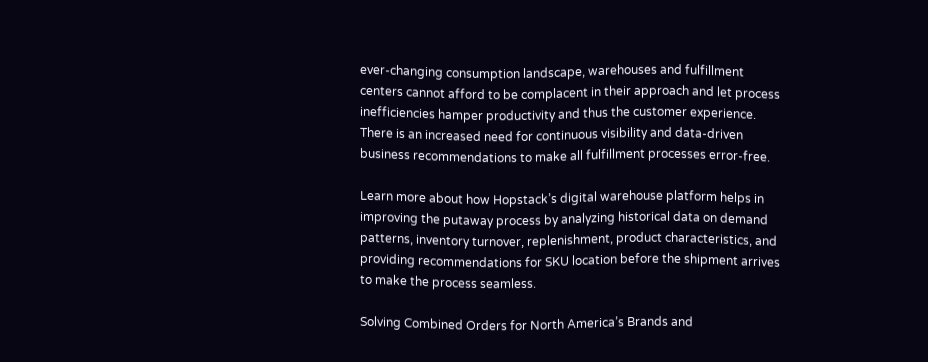ever-changing consumption landscape, warehouses and fulfillment centers cannot afford to be complacent in their approach and let process inefficiencies hamper productivity and thus the customer experience. There is an increased need for continuous visibility and data-driven business recommendations to make all fulfillment processes error-free.

Learn more about how Hopstack’s digital warehouse platform helps in improving the putaway process by analyzing historical data on demand patterns, inventory turnover, replenishment, product characteristics, and providing recommendations for SKU location before the shipment arrives to make the process seamless.

Solving Combined Orders for North America’s Brands and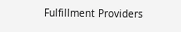Fulfillment Providers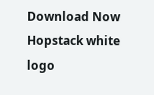Download Now
Hopstack white logo